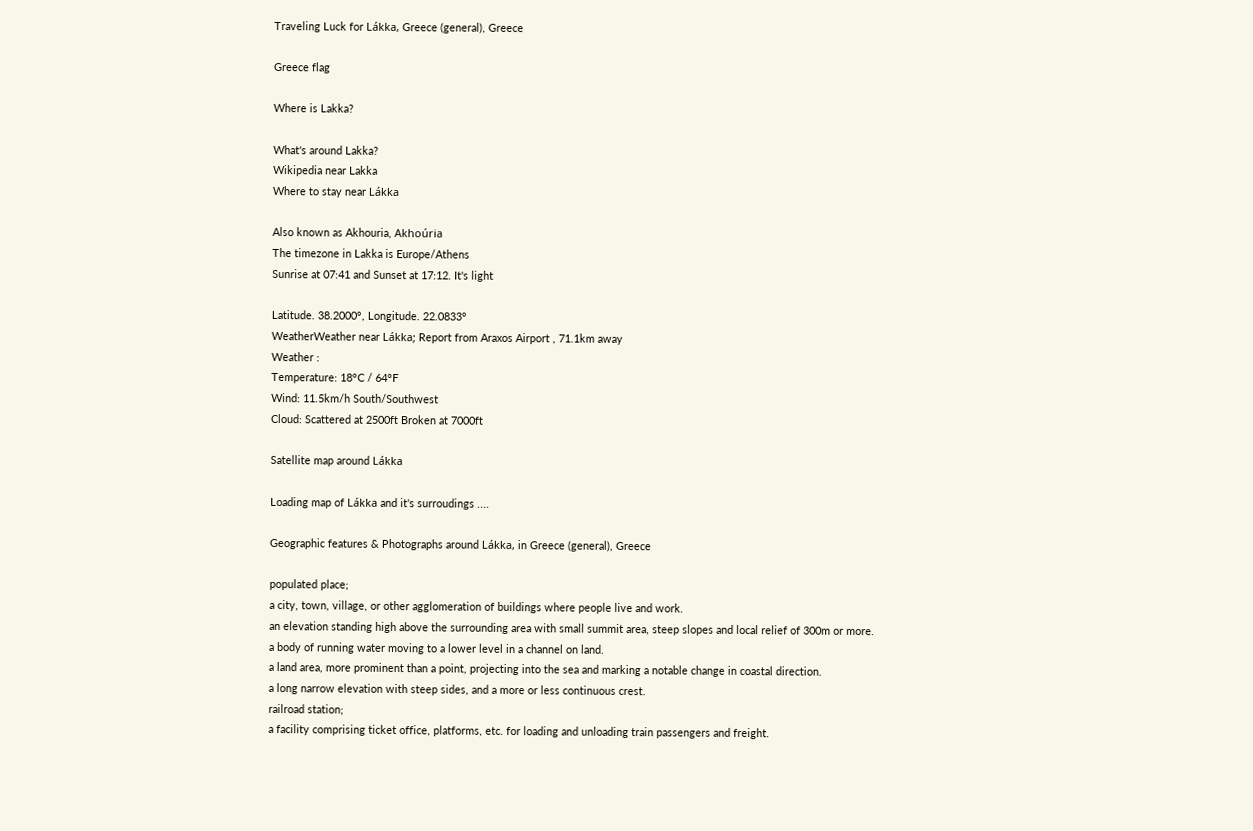Traveling Luck for Lákka, Greece (general), Greece

Greece flag

Where is Lakka?

What's around Lakka?
Wikipedia near Lakka
Where to stay near Lákka

Also known as Akhouria, Akhoúria
The timezone in Lakka is Europe/Athens
Sunrise at 07:41 and Sunset at 17:12. It's light

Latitude. 38.2000°, Longitude. 22.0833°
WeatherWeather near Lákka; Report from Araxos Airport , 71.1km away
Weather :
Temperature: 18°C / 64°F
Wind: 11.5km/h South/Southwest
Cloud: Scattered at 2500ft Broken at 7000ft

Satellite map around Lákka

Loading map of Lákka and it's surroudings ....

Geographic features & Photographs around Lákka, in Greece (general), Greece

populated place;
a city, town, village, or other agglomeration of buildings where people live and work.
an elevation standing high above the surrounding area with small summit area, steep slopes and local relief of 300m or more.
a body of running water moving to a lower level in a channel on land.
a land area, more prominent than a point, projecting into the sea and marking a notable change in coastal direction.
a long narrow elevation with steep sides, and a more or less continuous crest.
railroad station;
a facility comprising ticket office, platforms, etc. for loading and unloading train passengers and freight.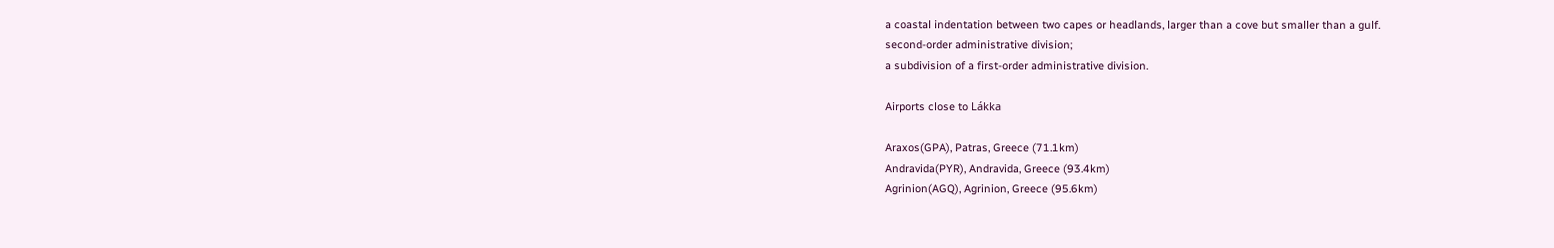a coastal indentation between two capes or headlands, larger than a cove but smaller than a gulf.
second-order administrative division;
a subdivision of a first-order administrative division.

Airports close to Lákka

Araxos(GPA), Patras, Greece (71.1km)
Andravida(PYR), Andravida, Greece (93.4km)
Agrinion(AGQ), Agrinion, Greece (95.6km)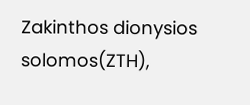Zakinthos dionysios solomos(ZTH),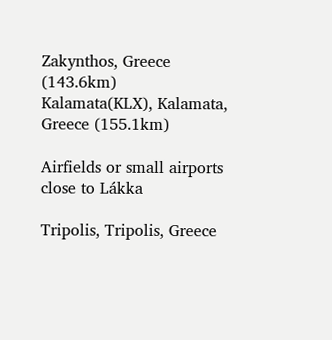Zakynthos, Greece (143.6km)
Kalamata(KLX), Kalamata, Greece (155.1km)

Airfields or small airports close to Lákka

Tripolis, Tripolis, Greece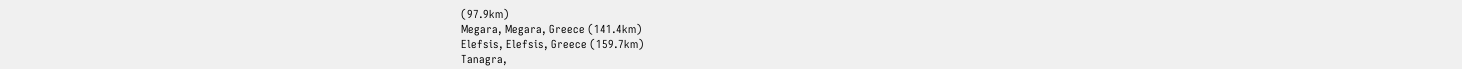(97.9km)
Megara, Megara, Greece (141.4km)
Elefsis, Elefsis, Greece (159.7km)
Tanagra,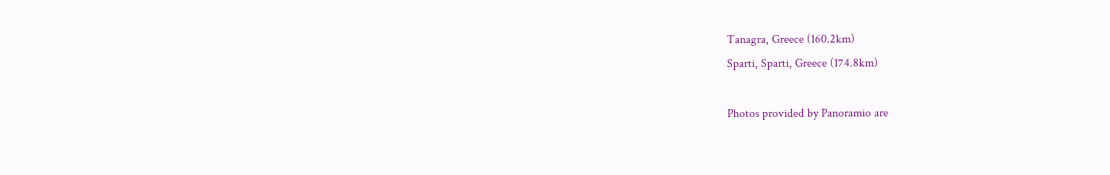Tanagra, Greece (160.2km)
Sparti, Sparti, Greece (174.8km)

Photos provided by Panoramio are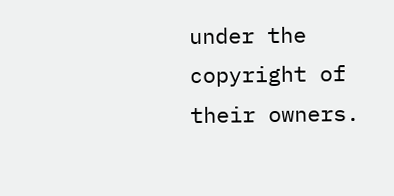under the copyright of their owners.